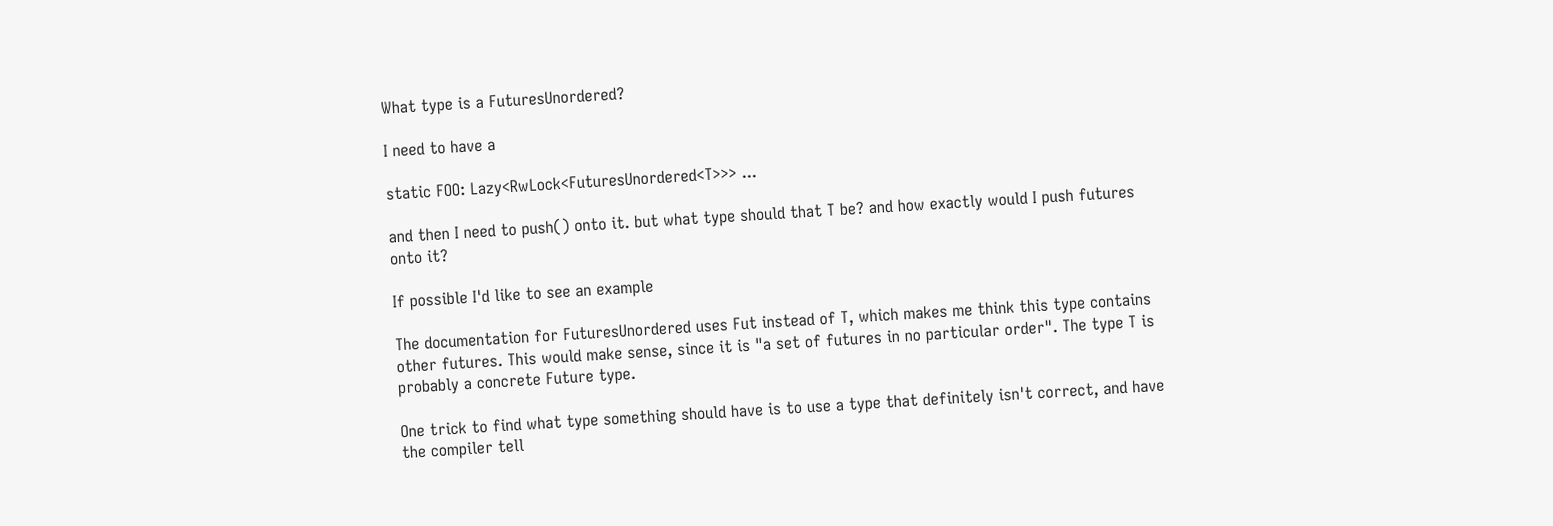What type is a FuturesUnordered?

I need to have a

static FOO: Lazy<RwLock<FuturesUnordered<T>>> ...

and then I need to push() onto it. but what type should that T be? and how exactly would I push futures onto it?

If possible I'd like to see an example

The documentation for FuturesUnordered uses Fut instead of T, which makes me think this type contains other futures. This would make sense, since it is "a set of futures in no particular order". The type T is probably a concrete Future type.

One trick to find what type something should have is to use a type that definitely isn't correct, and have the compiler tell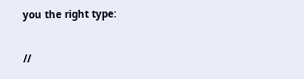you the right type:

//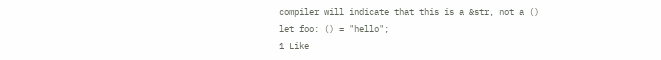compiler will indicate that this is a &str, not a ()
let foo: () = "hello";
1 Like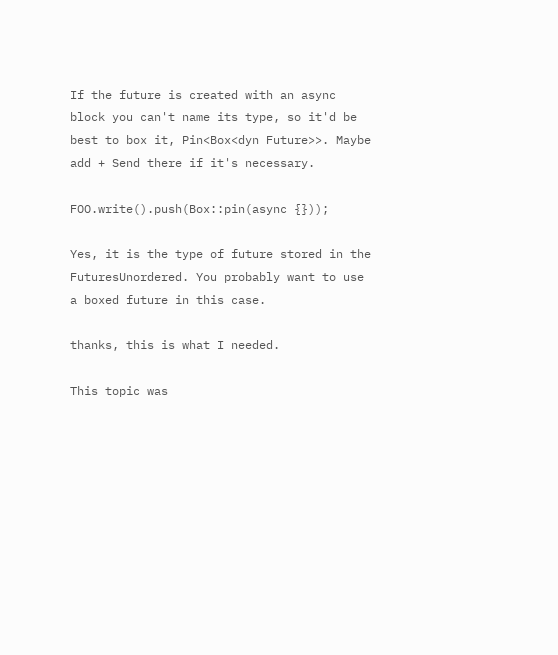If the future is created with an async block you can't name its type, so it'd be best to box it, Pin<Box<dyn Future>>. Maybe add + Send there if it's necessary.

FOO.write().push(Box::pin(async {}));

Yes, it is the type of future stored in the FuturesUnordered. You probably want to use a boxed future in this case.

thanks, this is what I needed.

This topic was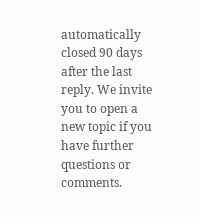automatically closed 90 days after the last reply. We invite you to open a new topic if you have further questions or comments.